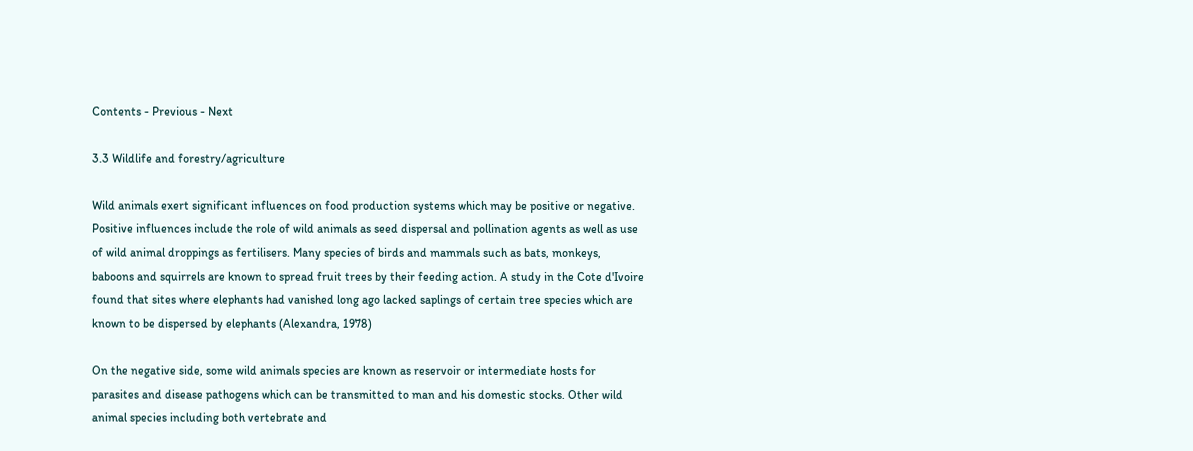Contents - Previous - Next

3.3 Wildlife and forestry/agriculture

Wild animals exert significant influences on food production systems which may be positive or negative. Positive influences include the role of wild animals as seed dispersal and pollination agents as well as use of wild animal droppings as fertilisers. Many species of birds and mammals such as bats, monkeys, baboons and squirrels are known to spread fruit trees by their feeding action. A study in the Cote d'Ivoire found that sites where elephants had vanished long ago lacked saplings of certain tree species which are known to be dispersed by elephants (Alexandra, 1978)

On the negative side, some wild animals species are known as reservoir or intermediate hosts for parasites and disease pathogens which can be transmitted to man and his domestic stocks. Other wild animal species including both vertebrate and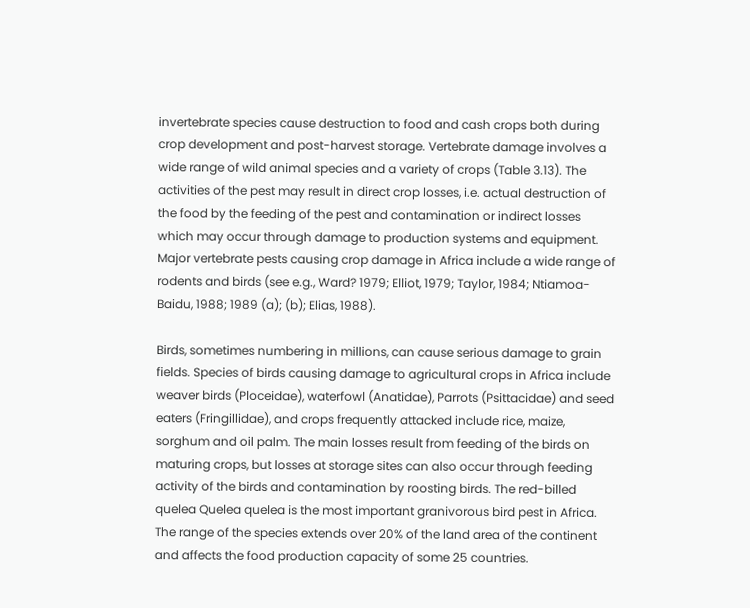invertebrate species cause destruction to food and cash crops both during crop development and post-harvest storage. Vertebrate damage involves a wide range of wild animal species and a variety of crops (Table 3.13). The activities of the pest may result in direct crop losses, i.e. actual destruction of the food by the feeding of the pest and contamination or indirect losses which may occur through damage to production systems and equipment. Major vertebrate pests causing crop damage in Africa include a wide range of rodents and birds (see e.g., Ward? 1979; Elliot, 1979; Taylor, 1984; Ntiamoa-Baidu, 1988; 1989 (a); (b); Elias, 1988).

Birds, sometimes numbering in millions, can cause serious damage to grain fields. Species of birds causing damage to agricultural crops in Africa include weaver birds (Ploceidae), waterfowl (Anatidae), Parrots (Psittacidae) and seed eaters (Fringillidae), and crops frequently attacked include rice, maize, sorghum and oil palm. The main losses result from feeding of the birds on maturing crops, but losses at storage sites can also occur through feeding activity of the birds and contamination by roosting birds. The red-billed quelea Quelea quelea is the most important granivorous bird pest in Africa. The range of the species extends over 20% of the land area of the continent and affects the food production capacity of some 25 countries.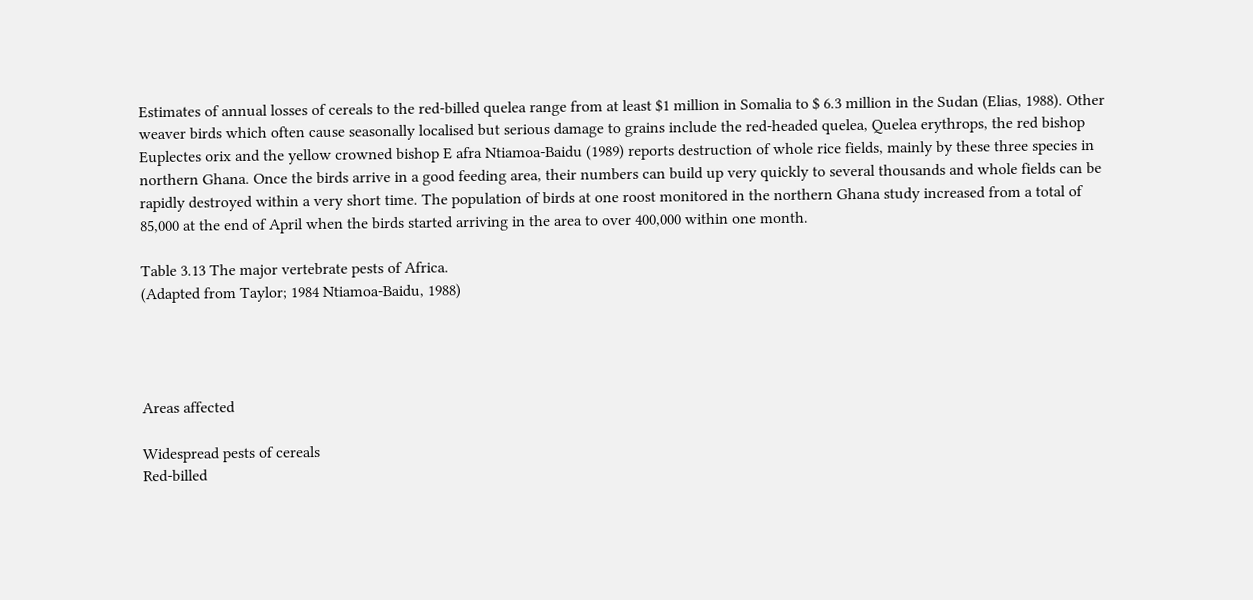Estimates of annual losses of cereals to the red-billed quelea range from at least $1 million in Somalia to $ 6.3 million in the Sudan (Elias, 1988). Other weaver birds which often cause seasonally localised but serious damage to grains include the red-headed quelea, Quelea erythrops, the red bishop Euplectes orix and the yellow crowned bishop E afra Ntiamoa-Baidu (1989) reports destruction of whole rice fields, mainly by these three species in northern Ghana. Once the birds arrive in a good feeding area, their numbers can build up very quickly to several thousands and whole fields can be rapidly destroyed within a very short time. The population of birds at one roost monitored in the northern Ghana study increased from a total of 85,000 at the end of April when the birds started arriving in the area to over 400,000 within one month.

Table 3.13 The major vertebrate pests of Africa.
(Adapted from Taylor; 1984 Ntiamoa-Baidu, 1988)




Areas affected

Widespread pests of cereals
Red-billed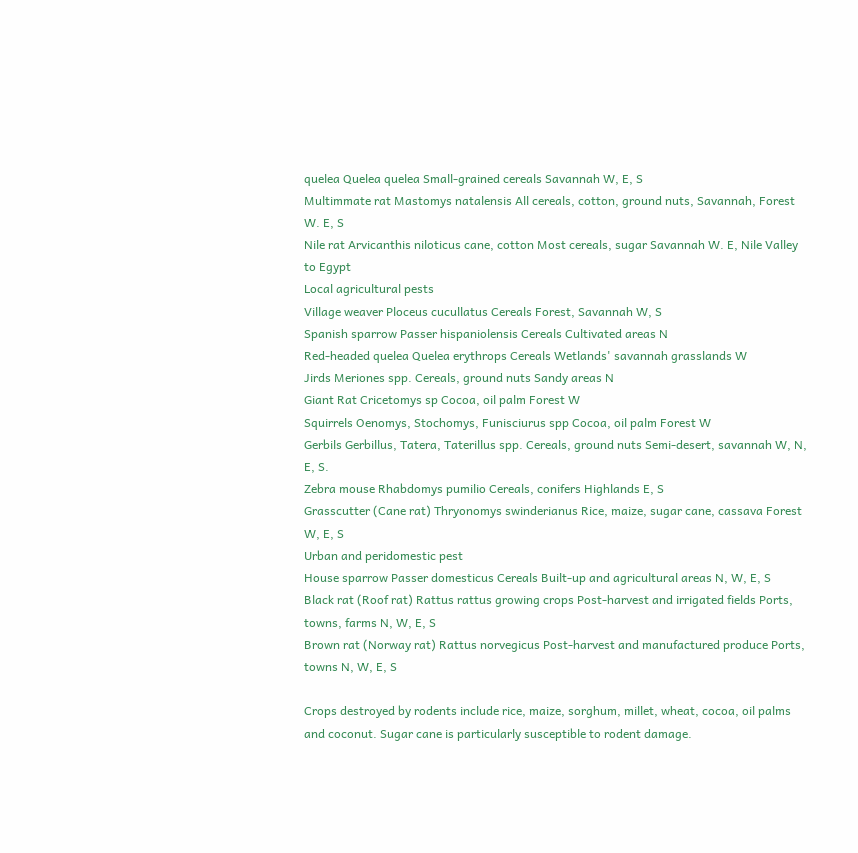quelea Quelea quelea Small-grained cereals Savannah W, E, S
Multimmate rat Mastomys natalensis All cereals, cotton, ground nuts, Savannah, Forest W. E, S
Nile rat Arvicanthis niloticus cane, cotton Most cereals, sugar Savannah W. E, Nile Valley to Egypt
Local agricultural pests
Village weaver Ploceus cucullatus Cereals Forest, Savannah W, S
Spanish sparrow Passer hispaniolensis Cereals Cultivated areas N
Red-headed quelea Quelea erythrops Cereals Wetlands' savannah grasslands W
Jirds Meriones spp. Cereals, ground nuts Sandy areas N
Giant Rat Cricetomys sp Cocoa, oil palm Forest W
Squirrels Oenomys, Stochomys, Funisciurus spp Cocoa, oil palm Forest W
Gerbils Gerbillus, Tatera, Taterillus spp. Cereals, ground nuts Semi-desert, savannah W, N, E, S.
Zebra mouse Rhabdomys pumilio Cereals, conifers Highlands E, S
Grasscutter (Cane rat) Thryonomys swinderianus Rice, maize, sugar cane, cassava Forest W, E, S
Urban and peridomestic pest
House sparrow Passer domesticus Cereals Built-up and agricultural areas N, W, E, S
Black rat (Roof rat) Rattus rattus growing crops Post-harvest and irrigated fields Ports, towns, farms N, W, E, S
Brown rat (Norway rat) Rattus norvegicus Post-harvest and manufactured produce Ports, towns N, W, E, S

Crops destroyed by rodents include rice, maize, sorghum, millet, wheat, cocoa, oil palms and coconut. Sugar cane is particularly susceptible to rodent damage.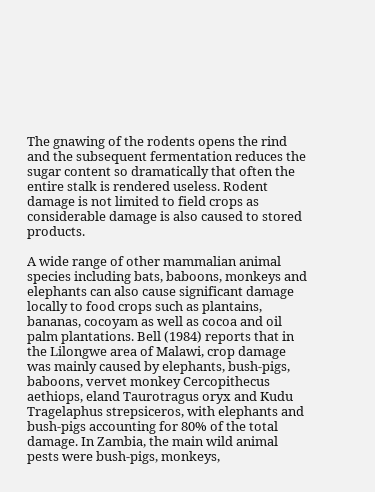The gnawing of the rodents opens the rind and the subsequent fermentation reduces the sugar content so dramatically that often the entire stalk is rendered useless. Rodent damage is not limited to field crops as considerable damage is also caused to stored products.

A wide range of other mammalian animal species including bats, baboons, monkeys and elephants can also cause significant damage locally to food crops such as plantains, bananas, cocoyam as well as cocoa and oil palm plantations. Bell (1984) reports that in the Lilongwe area of Malawi, crop damage was mainly caused by elephants, bush-pigs, baboons, vervet monkey Cercopithecus aethiops, eland Taurotragus oryx and Kudu Tragelaphus strepsiceros, with elephants and bush-pigs accounting for 80% of the total damage. In Zambia, the main wild animal pests were bush-pigs, monkeys,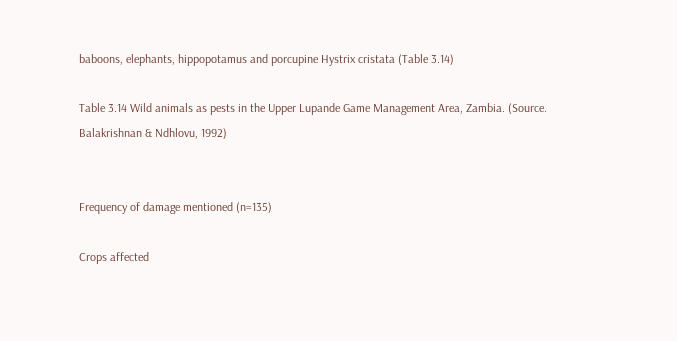baboons, elephants, hippopotamus and porcupine Hystrix cristata (Table 3.14)

Table 3.14 Wild animals as pests in the Upper Lupande Game Management Area, Zambia. (Source. Balakrishnan & Ndhlovu, 1992)


Frequency of damage mentioned (n=135)

Crops affected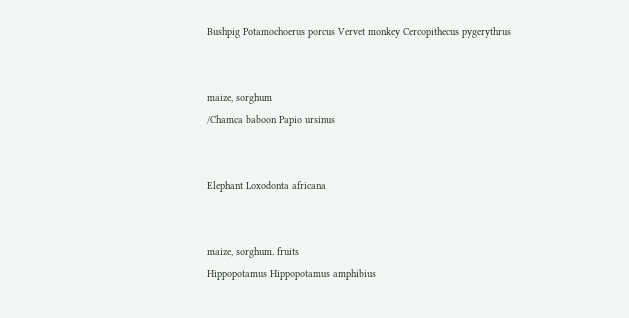Bushpig Potamochoerus porcus Vervet monkey Cercopithecus pygerythrus


maize, sorghum
/Chamca baboon Papio ursinus


Elephant Loxodonta africana


maize, sorghum. fruits
Hippopotamus Hippopotamus amphibius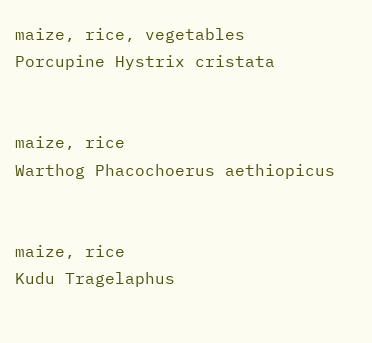maize, rice, vegetables
Porcupine Hystrix cristata


maize, rice
Warthog Phacochoerus aethiopicus


maize, rice
Kudu Tragelaphus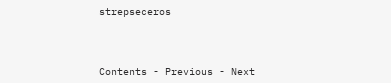strepseceros



Contents - Previous - Next